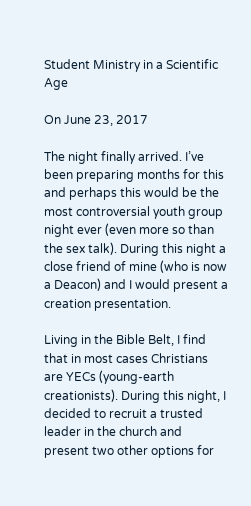Student Ministry in a Scientific Age

On June 23, 2017

The night finally arrived. I’ve been preparing months for this and perhaps this would be the most controversial youth group night ever (even more so than the sex talk). During this night a close friend of mine (who is now a Deacon) and I would present a creation presentation.

Living in the Bible Belt, I find that in most cases Christians are YECs (young-earth creationists). During this night, I decided to recruit a trusted leader in the church and present two other options for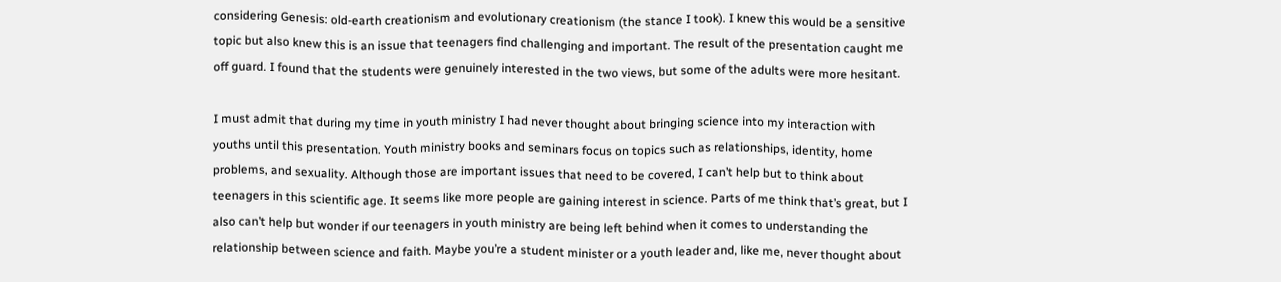considering Genesis: old-earth creationism and evolutionary creationism (the stance I took). I knew this would be a sensitive topic but also knew this is an issue that teenagers find challenging and important. The result of the presentation caught me off guard. I found that the students were genuinely interested in the two views, but some of the adults were more hesitant.

I must admit that during my time in youth ministry I had never thought about bringing science into my interaction with youths until this presentation. Youth ministry books and seminars focus on topics such as relationships, identity, home problems, and sexuality. Although those are important issues that need to be covered, I can’t help but to think about teenagers in this scientific age. It seems like more people are gaining interest in science. Parts of me think that’s great, but I also can’t help but wonder if our teenagers in youth ministry are being left behind when it comes to understanding the relationship between science and faith. Maybe you’re a student minister or a youth leader and, like me, never thought about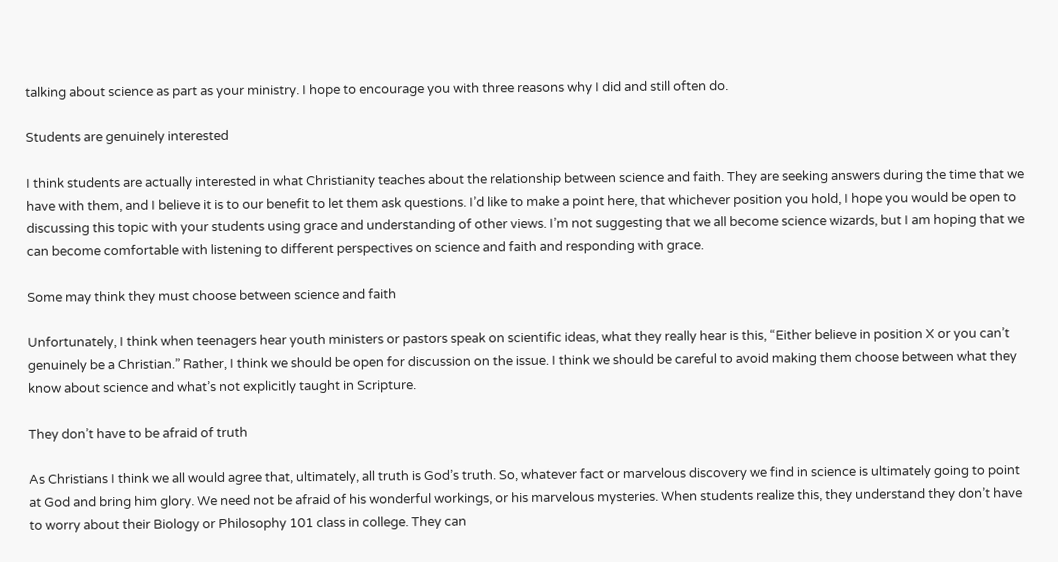talking about science as part as your ministry. I hope to encourage you with three reasons why I did and still often do.

Students are genuinely interested

I think students are actually interested in what Christianity teaches about the relationship between science and faith. They are seeking answers during the time that we have with them, and I believe it is to our benefit to let them ask questions. I’d like to make a point here, that whichever position you hold, I hope you would be open to discussing this topic with your students using grace and understanding of other views. I’m not suggesting that we all become science wizards, but I am hoping that we can become comfortable with listening to different perspectives on science and faith and responding with grace.

Some may think they must choose between science and faith

Unfortunately, I think when teenagers hear youth ministers or pastors speak on scientific ideas, what they really hear is this, “Either believe in position X or you can’t genuinely be a Christian.” Rather, I think we should be open for discussion on the issue. I think we should be careful to avoid making them choose between what they know about science and what’s not explicitly taught in Scripture.

They don’t have to be afraid of truth

As Christians I think we all would agree that, ultimately, all truth is God’s truth. So, whatever fact or marvelous discovery we find in science is ultimately going to point at God and bring him glory. We need not be afraid of his wonderful workings, or his marvelous mysteries. When students realize this, they understand they don’t have to worry about their Biology or Philosophy 101 class in college. They can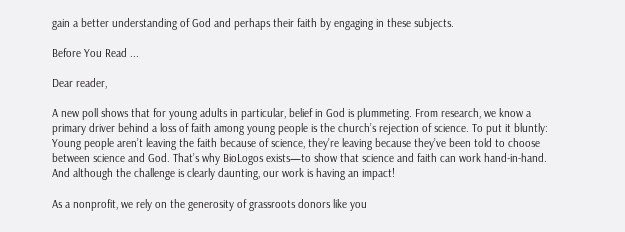gain a better understanding of God and perhaps their faith by engaging in these subjects.

Before You Read ...

Dear reader,

A new poll shows that for young adults in particular, belief in God is plummeting. From research, we know a primary driver behind a loss of faith among young people is the church’s rejection of science. To put it bluntly: Young people aren’t leaving the faith because of science, they’re leaving because they’ve been told to choose between science and God. That’s why BioLogos exists—to show that science and faith can work hand-in-hand. And although the challenge is clearly daunting, our work is having an impact!

As a nonprofit, we rely on the generosity of grassroots donors like you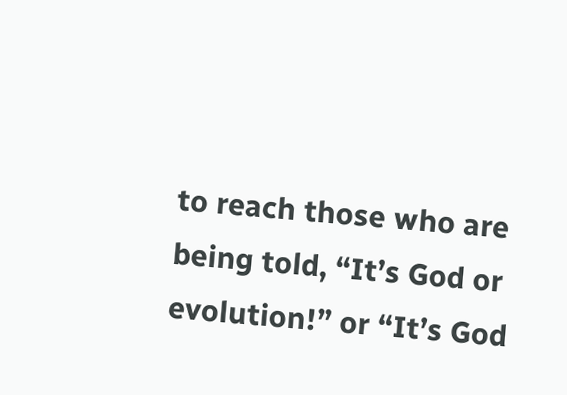to reach those who are being told, “It’s God or evolution!” or “It’s God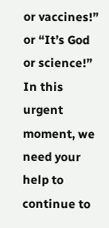or vaccines!” or “It’s God or science!” In this urgent moment, we need your help to continue to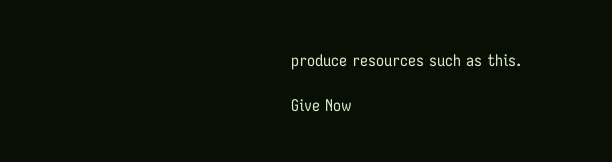produce resources such as this.

Give Now